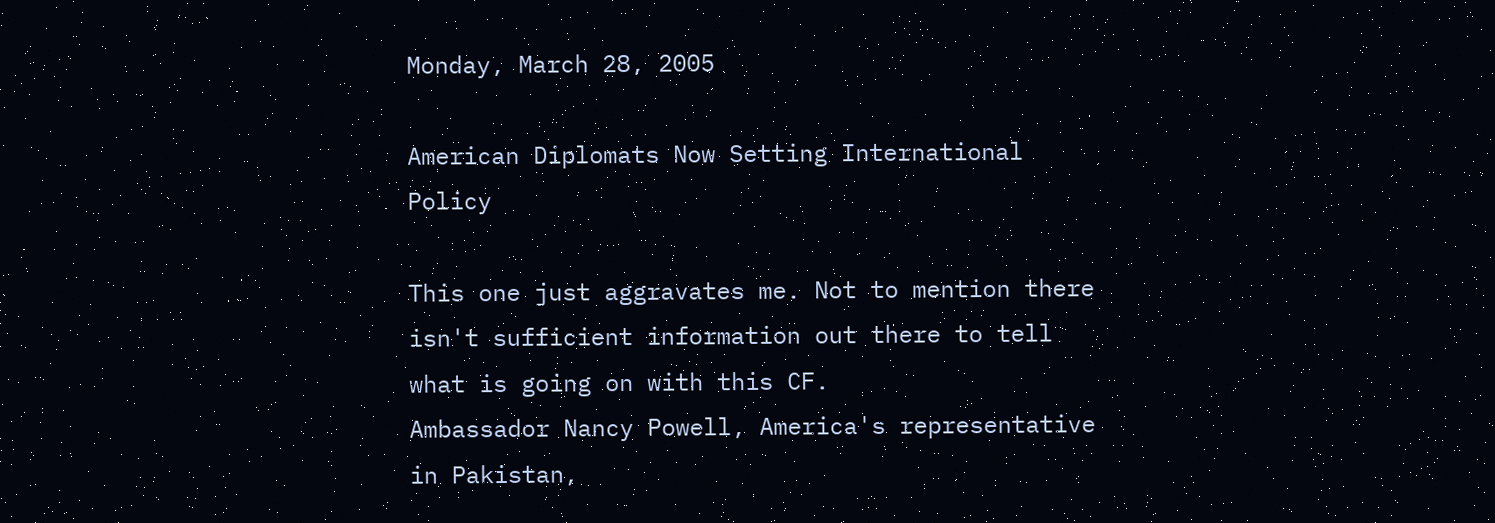Monday, March 28, 2005

American Diplomats Now Setting International Policy

This one just aggravates me. Not to mention there isn't sufficient information out there to tell what is going on with this CF.
Ambassador Nancy Powell, America's representative in Pakistan,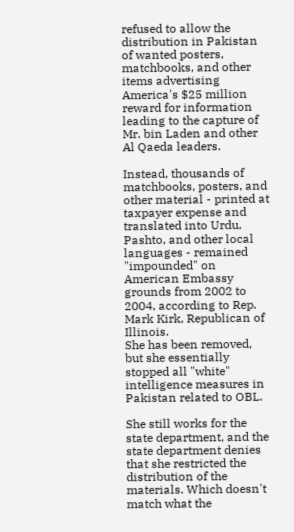refused to allow the distribution in Pakistan of wanted posters, matchbooks, and other items advertising America's $25 million reward for information leading to the capture of Mr. bin Laden and other Al Qaeda leaders.

Instead, thousands of matchbooks, posters, and other material - printed at taxpayer expense and translated into Urdu, Pashto, and other local languages - remained "impounded" on American Embassy grounds from 2002 to 2004, according to Rep. Mark Kirk, Republican of Illinois.
She has been removed, but she essentially stopped all "white" intelligence measures in Pakistan related to OBL.

She still works for the state department, and the state department denies that she restricted the distribution of the materials. Which doesn't match what the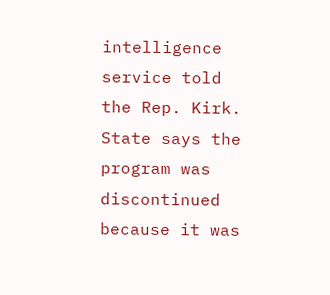intelligence service told the Rep. Kirk. State says the program was discontinued because it was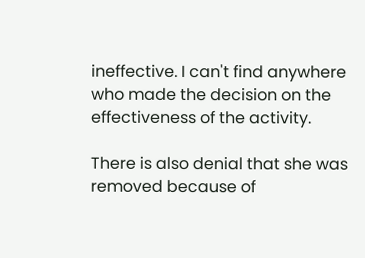ineffective. I can't find anywhere who made the decision on the effectiveness of the activity.

There is also denial that she was removed because of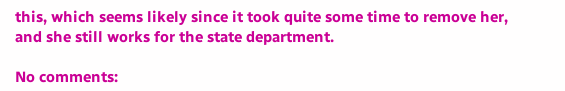this, which seems likely since it took quite some time to remove her, and she still works for the state department.

No comments: